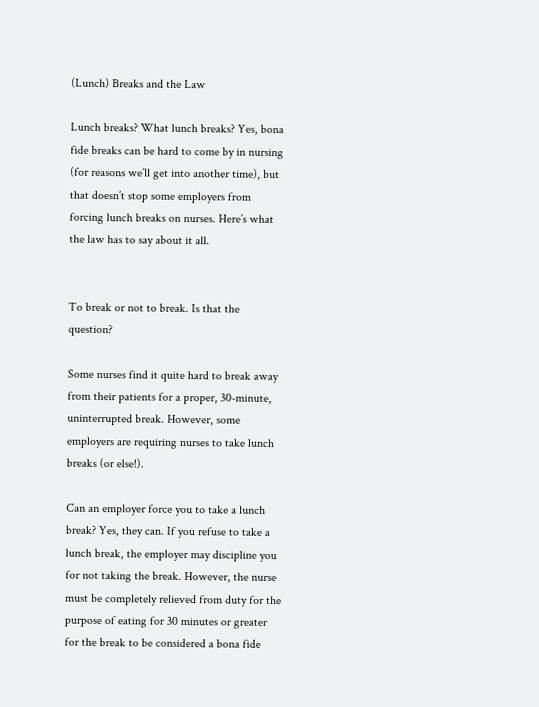(Lunch) Breaks and the Law

Lunch breaks? What lunch breaks? Yes, bona fide breaks can be hard to come by in nursing (for reasons we’ll get into another time), but that doesn’t stop some employers from forcing lunch breaks on nurses. Here’s what the law has to say about it all.


To break or not to break. Is that the question?

Some nurses find it quite hard to break away from their patients for a proper, 30-minute, uninterrupted break. However, some employers are requiring nurses to take lunch breaks (or else!).

Can an employer force you to take a lunch break? Yes, they can. If you refuse to take a lunch break, the employer may discipline you for not taking the break. However, the nurse must be completely relieved from duty for the purpose of eating for 30 minutes or greater for the break to be considered a bona fide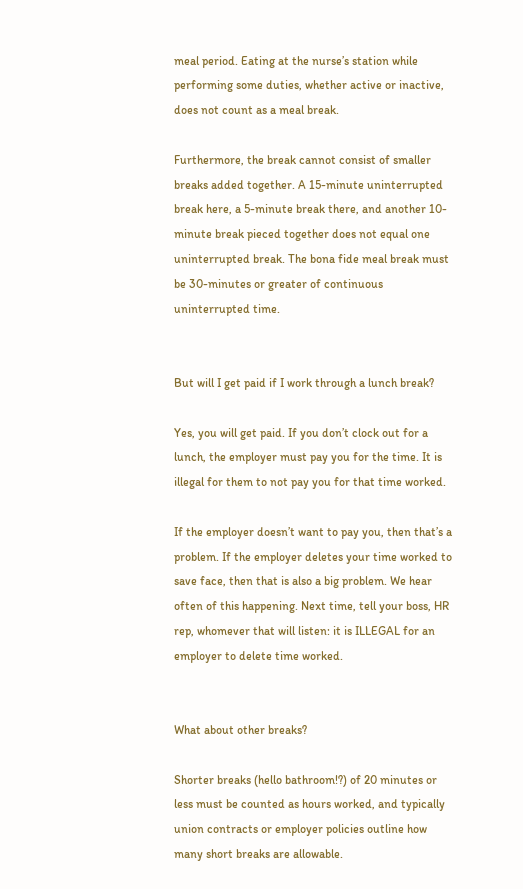meal period. Eating at the nurse’s station while performing some duties, whether active or inactive, does not count as a meal break.

Furthermore, the break cannot consist of smaller breaks added together. A 15-minute uninterrupted break here, a 5-minute break there, and another 10-minute break pieced together does not equal one uninterrupted break. The bona fide meal break must be 30-minutes or greater of continuous uninterrupted time.


But will I get paid if I work through a lunch break?

Yes, you will get paid. If you don’t clock out for a lunch, the employer must pay you for the time. It is illegal for them to not pay you for that time worked.

If the employer doesn’t want to pay you, then that’s a problem. If the employer deletes your time worked to save face, then that is also a big problem. We hear often of this happening. Next time, tell your boss, HR rep, whomever that will listen: it is ILLEGAL for an employer to delete time worked.


What about other breaks?

Shorter breaks (hello bathroom!?) of 20 minutes or less must be counted as hours worked, and typically union contracts or employer policies outline how many short breaks are allowable.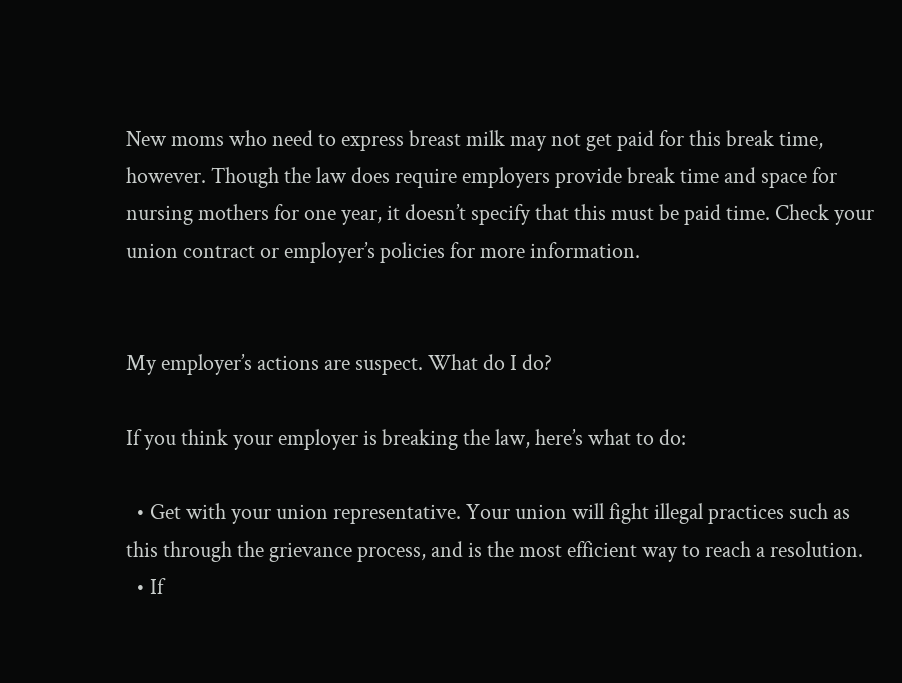New moms who need to express breast milk may not get paid for this break time, however. Though the law does require employers provide break time and space for nursing mothers for one year, it doesn’t specify that this must be paid time. Check your union contract or employer’s policies for more information.


My employer’s actions are suspect. What do I do?

If you think your employer is breaking the law, here’s what to do:

  • Get with your union representative. Your union will fight illegal practices such as this through the grievance process, and is the most efficient way to reach a resolution.
  • If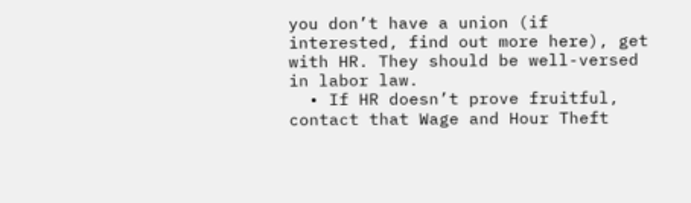you don’t have a union (if interested, find out more here), get with HR. They should be well-versed in labor law.
  • If HR doesn’t prove fruitful, contact that Wage and Hour Theft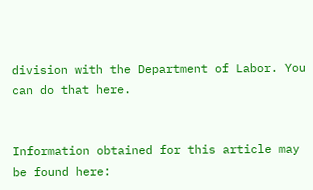division with the Department of Labor. You can do that here.


Information obtained for this article may be found here: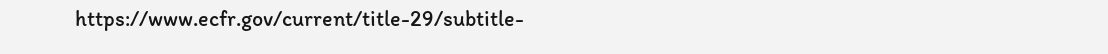https://www.ecfr.gov/current/title-29/subtitle-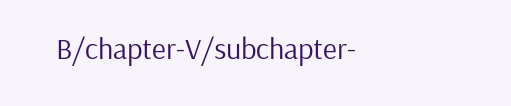B/chapter-V/subchapter-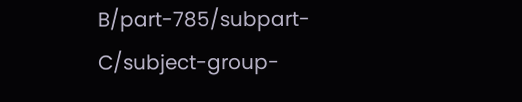B/part-785/subpart-C/subject-group-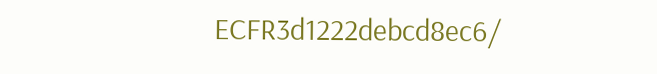ECFR3d1222debcd8ec6/